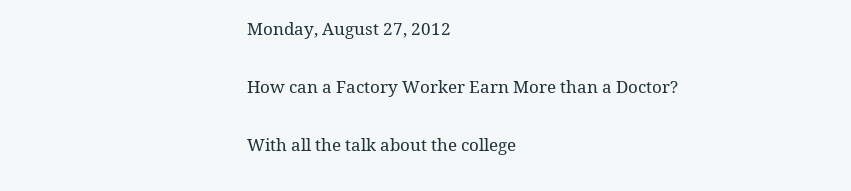Monday, August 27, 2012

How can a Factory Worker Earn More than a Doctor?

With all the talk about the college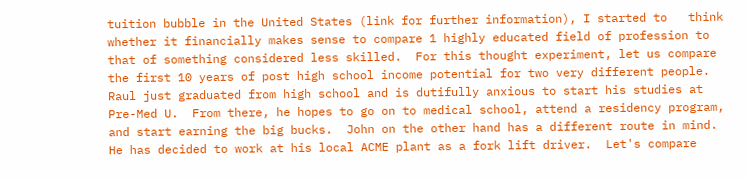tuition bubble in the United States (link for further information), I started to   think whether it financially makes sense to compare 1 highly educated field of profession to that of something considered less skilled.  For this thought experiment, let us compare the first 10 years of post high school income potential for two very different people.  Raul just graduated from high school and is dutifully anxious to start his studies at Pre-Med U.  From there, he hopes to go on to medical school, attend a residency program, and start earning the big bucks.  John on the other hand has a different route in mind.  He has decided to work at his local ACME plant as a fork lift driver.  Let's compare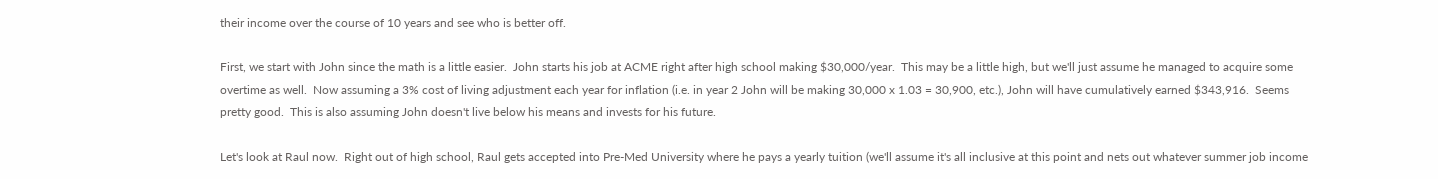their income over the course of 10 years and see who is better off.

First, we start with John since the math is a little easier.  John starts his job at ACME right after high school making $30,000/year.  This may be a little high, but we'll just assume he managed to acquire some overtime as well.  Now assuming a 3% cost of living adjustment each year for inflation (i.e. in year 2 John will be making 30,000 x 1.03 = 30,900, etc.), John will have cumulatively earned $343,916.  Seems pretty good.  This is also assuming John doesn't live below his means and invests for his future.

Let's look at Raul now.  Right out of high school, Raul gets accepted into Pre-Med University where he pays a yearly tuition (we'll assume it's all inclusive at this point and nets out whatever summer job income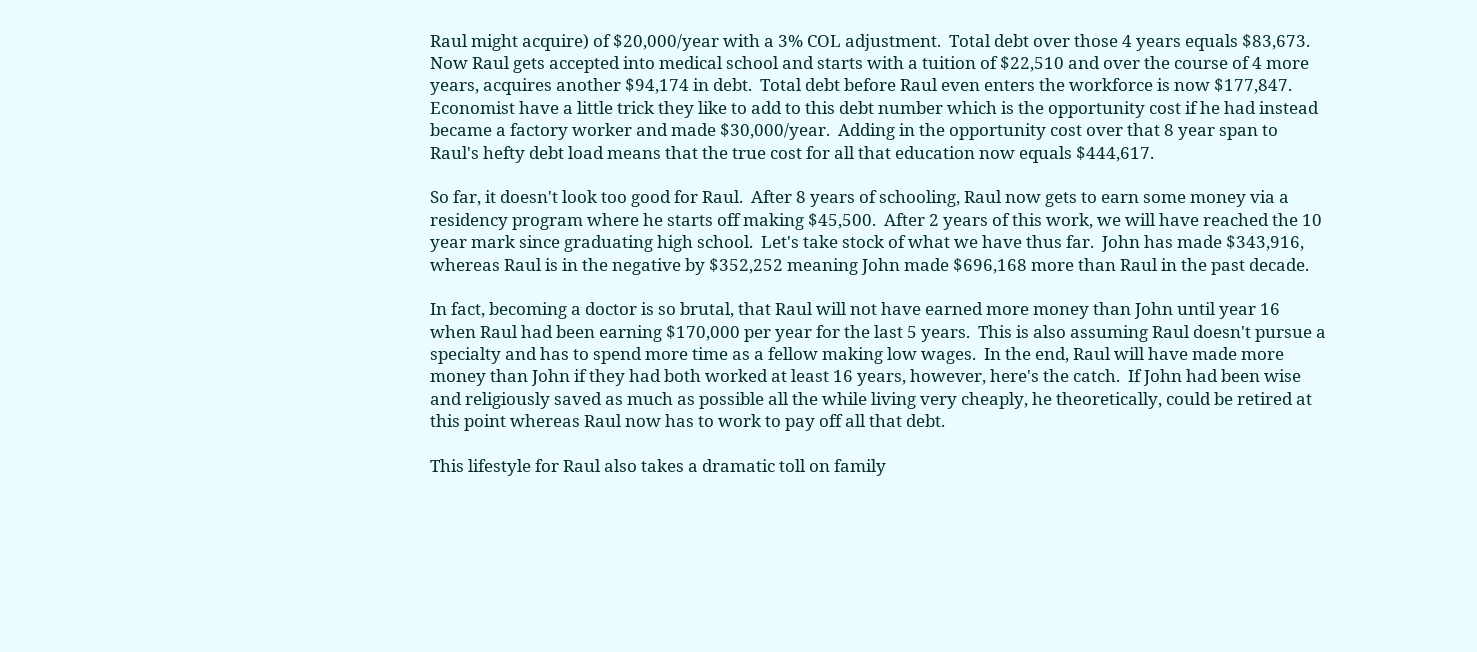Raul might acquire) of $20,000/year with a 3% COL adjustment.  Total debt over those 4 years equals $83,673. Now Raul gets accepted into medical school and starts with a tuition of $22,510 and over the course of 4 more years, acquires another $94,174 in debt.  Total debt before Raul even enters the workforce is now $177,847.  Economist have a little trick they like to add to this debt number which is the opportunity cost if he had instead became a factory worker and made $30,000/year.  Adding in the opportunity cost over that 8 year span to Raul's hefty debt load means that the true cost for all that education now equals $444,617.

So far, it doesn't look too good for Raul.  After 8 years of schooling, Raul now gets to earn some money via a residency program where he starts off making $45,500.  After 2 years of this work, we will have reached the 10 year mark since graduating high school.  Let's take stock of what we have thus far.  John has made $343,916, whereas Raul is in the negative by $352,252 meaning John made $696,168 more than Raul in the past decade.

In fact, becoming a doctor is so brutal, that Raul will not have earned more money than John until year 16 when Raul had been earning $170,000 per year for the last 5 years.  This is also assuming Raul doesn't pursue a specialty and has to spend more time as a fellow making low wages.  In the end, Raul will have made more money than John if they had both worked at least 16 years, however, here's the catch.  If John had been wise and religiously saved as much as possible all the while living very cheaply, he theoretically, could be retired at this point whereas Raul now has to work to pay off all that debt.

This lifestyle for Raul also takes a dramatic toll on family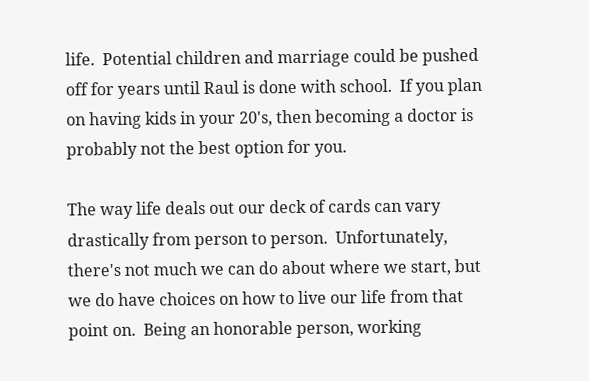life.  Potential children and marriage could be pushed off for years until Raul is done with school.  If you plan on having kids in your 20's, then becoming a doctor is probably not the best option for you.

The way life deals out our deck of cards can vary drastically from person to person.  Unfortunately, there's not much we can do about where we start, but we do have choices on how to live our life from that point on.  Being an honorable person, working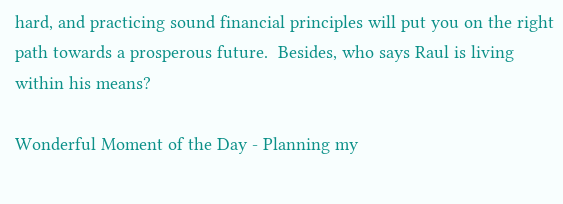hard, and practicing sound financial principles will put you on the right path towards a prosperous future.  Besides, who says Raul is living within his means?

Wonderful Moment of the Day - Planning my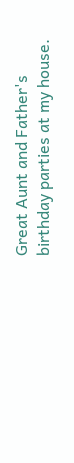Great Aunt and Father's birthday parties at my house.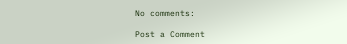No comments:

Post a Comment